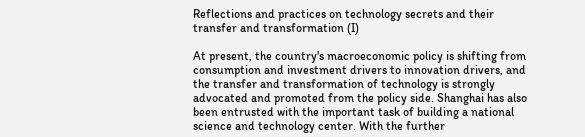Reflections and practices on technology secrets and their transfer and transformation (I)

At present, the country's macroeconomic policy is shifting from consumption and investment drivers to innovation drivers, and the transfer and transformation of technology is strongly advocated and promoted from the policy side. Shanghai has also been entrusted with the important task of building a national science and technology center. With the further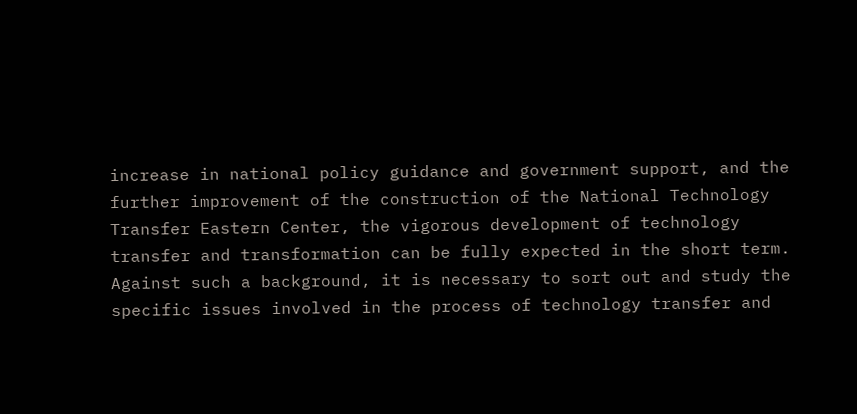increase in national policy guidance and government support, and the further improvement of the construction of the National Technology Transfer Eastern Center, the vigorous development of technology transfer and transformation can be fully expected in the short term. Against such a background, it is necessary to sort out and study the specific issues involved in the process of technology transfer and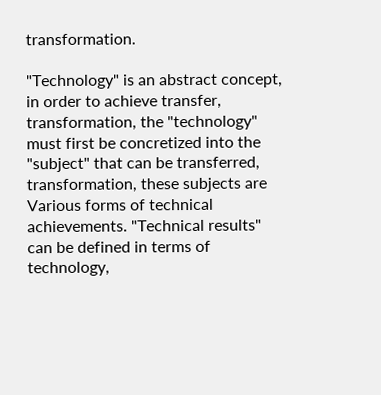transformation.

"Technology" is an abstract concept, in order to achieve transfer, transformation, the "technology" must first be concretized into the "subject" that can be transferred, transformation, these subjects are Various forms of technical achievements. "Technical results" can be defined in terms of technology,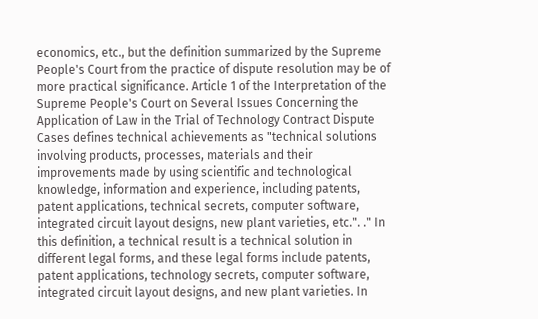economics, etc., but the definition summarized by the Supreme People's Court from the practice of dispute resolution may be of more practical significance. Article 1 of the Interpretation of the Supreme People's Court on Several Issues Concerning the Application of Law in the Trial of Technology Contract Dispute Cases defines technical achievements as "technical solutions involving products, processes, materials and their improvements made by using scientific and technological knowledge, information and experience, including patents, patent applications, technical secrets, computer software, integrated circuit layout designs, new plant varieties, etc.". ." In this definition, a technical result is a technical solution in different legal forms, and these legal forms include patents, patent applications, technology secrets, computer software, integrated circuit layout designs, and new plant varieties. In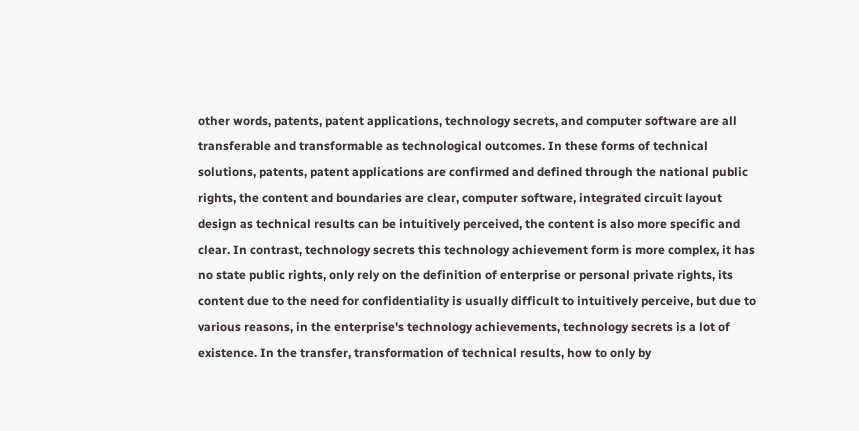other words, patents, patent applications, technology secrets, and computer software are all transferable and transformable as technological outcomes. In these forms of technical solutions, patents, patent applications are confirmed and defined through the national public rights, the content and boundaries are clear, computer software, integrated circuit layout design as technical results can be intuitively perceived, the content is also more specific and clear. In contrast, technology secrets this technology achievement form is more complex, it has no state public rights, only rely on the definition of enterprise or personal private rights, its content due to the need for confidentiality is usually difficult to intuitively perceive, but due to various reasons, in the enterprise's technology achievements, technology secrets is a lot of existence. In the transfer, transformation of technical results, how to only by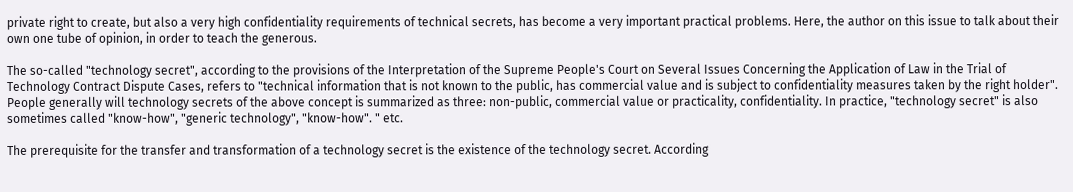private right to create, but also a very high confidentiality requirements of technical secrets, has become a very important practical problems. Here, the author on this issue to talk about their own one tube of opinion, in order to teach the generous.

The so-called "technology secret", according to the provisions of the Interpretation of the Supreme People's Court on Several Issues Concerning the Application of Law in the Trial of Technology Contract Dispute Cases, refers to "technical information that is not known to the public, has commercial value and is subject to confidentiality measures taken by the right holder". People generally will technology secrets of the above concept is summarized as three: non-public, commercial value or practicality, confidentiality. In practice, "technology secret" is also sometimes called "know-how", "generic technology", "know-how". " etc.

The prerequisite for the transfer and transformation of a technology secret is the existence of the technology secret. According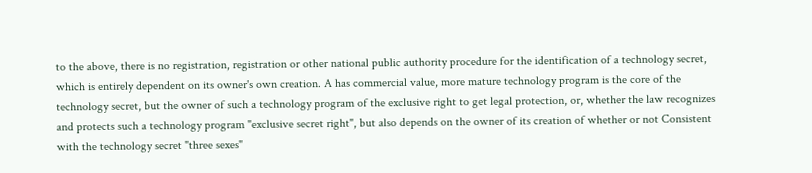to the above, there is no registration, registration or other national public authority procedure for the identification of a technology secret, which is entirely dependent on its owner's own creation. A has commercial value, more mature technology program is the core of the technology secret, but the owner of such a technology program of the exclusive right to get legal protection, or, whether the law recognizes and protects such a technology program "exclusive secret right", but also depends on the owner of its creation of whether or not Consistent with the technology secret "three sexes"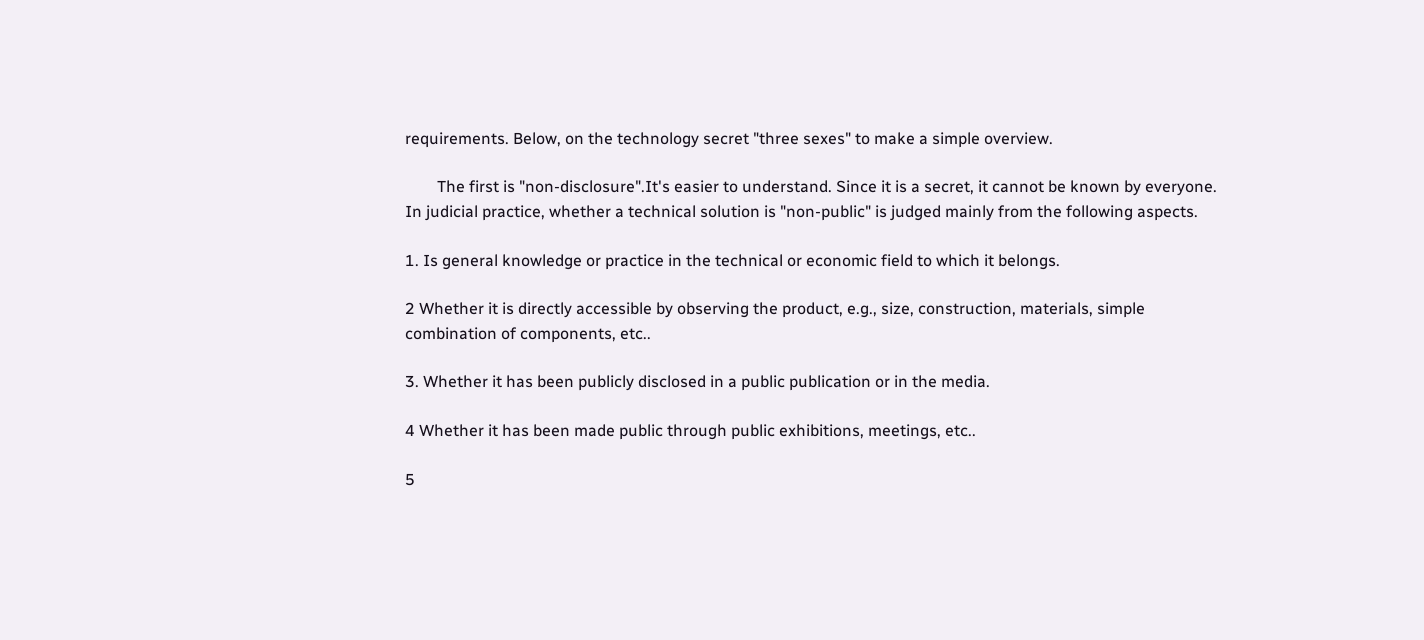requirements. Below, on the technology secret "three sexes" to make a simple overview.

        The first is "non-disclosure".It's easier to understand. Since it is a secret, it cannot be known by everyone. In judicial practice, whether a technical solution is "non-public" is judged mainly from the following aspects.

1. Is general knowledge or practice in the technical or economic field to which it belongs.

2 Whether it is directly accessible by observing the product, e.g., size, construction, materials, simple combination of components, etc..

3. Whether it has been publicly disclosed in a public publication or in the media.

4 Whether it has been made public through public exhibitions, meetings, etc..

5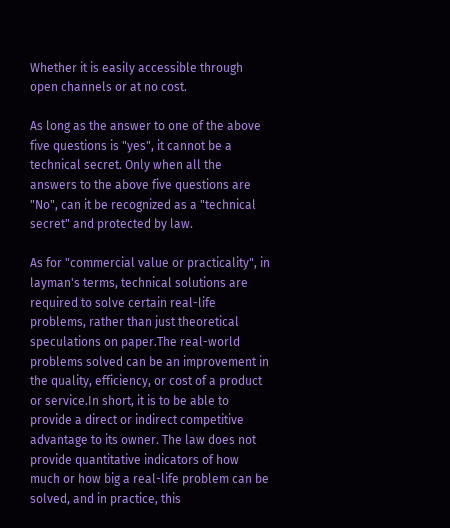Whether it is easily accessible through open channels or at no cost.

As long as the answer to one of the above five questions is "yes", it cannot be a technical secret. Only when all the answers to the above five questions are "No", can it be recognized as a "technical secret" and protected by law.

As for "commercial value or practicality", in layman's terms, technical solutions are required to solve certain real-life problems, rather than just theoretical speculations on paper.The real-world problems solved can be an improvement in the quality, efficiency, or cost of a product or service.In short, it is to be able to provide a direct or indirect competitive advantage to its owner. The law does not provide quantitative indicators of how much or how big a real-life problem can be solved, and in practice, this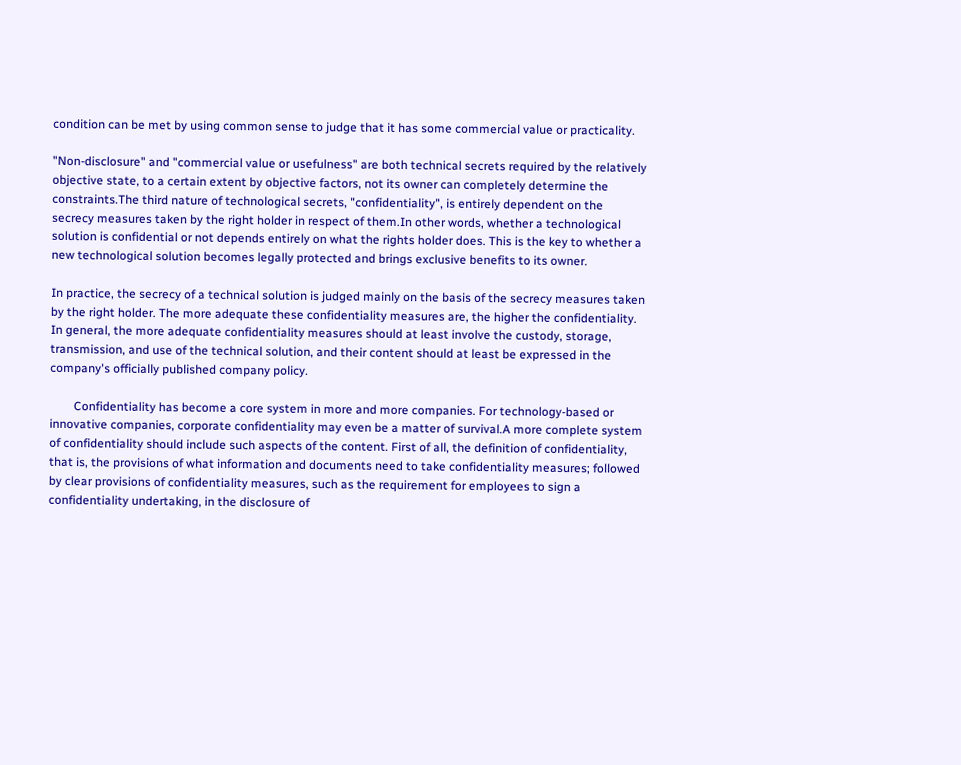condition can be met by using common sense to judge that it has some commercial value or practicality.

"Non-disclosure" and "commercial value or usefulness" are both technical secrets required by the relatively objective state, to a certain extent by objective factors, not its owner can completely determine the constraints.The third nature of technological secrets, "confidentiality", is entirely dependent on the secrecy measures taken by the right holder in respect of them.In other words, whether a technological solution is confidential or not depends entirely on what the rights holder does. This is the key to whether a new technological solution becomes legally protected and brings exclusive benefits to its owner.

In practice, the secrecy of a technical solution is judged mainly on the basis of the secrecy measures taken by the right holder. The more adequate these confidentiality measures are, the higher the confidentiality. In general, the more adequate confidentiality measures should at least involve the custody, storage, transmission, and use of the technical solution, and their content should at least be expressed in the company's officially published company policy.

        Confidentiality has become a core system in more and more companies. For technology-based or innovative companies, corporate confidentiality may even be a matter of survival.A more complete system of confidentiality should include such aspects of the content. First of all, the definition of confidentiality, that is, the provisions of what information and documents need to take confidentiality measures; followed by clear provisions of confidentiality measures, such as the requirement for employees to sign a confidentiality undertaking, in the disclosure of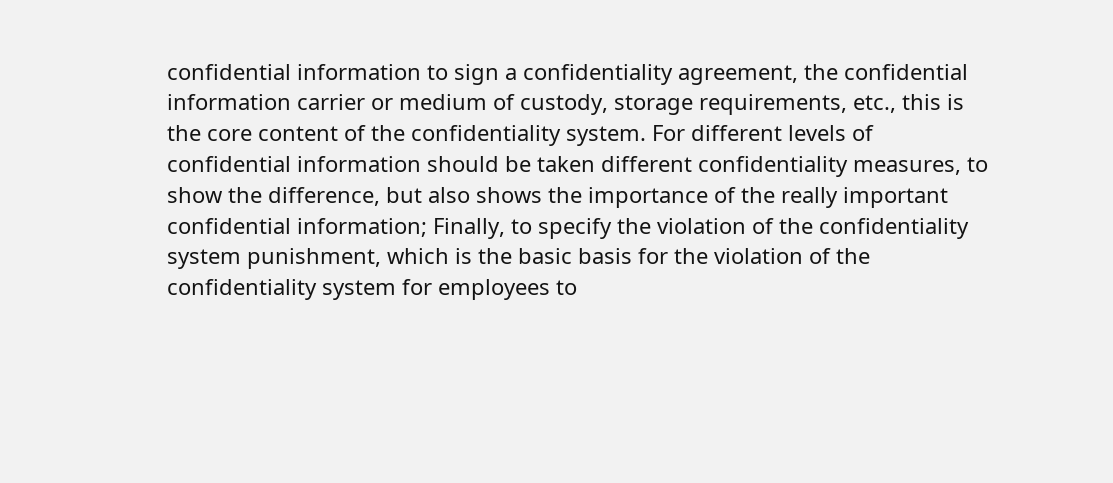confidential information to sign a confidentiality agreement, the confidential information carrier or medium of custody, storage requirements, etc., this is the core content of the confidentiality system. For different levels of confidential information should be taken different confidentiality measures, to show the difference, but also shows the importance of the really important confidential information; Finally, to specify the violation of the confidentiality system punishment, which is the basic basis for the violation of the confidentiality system for employees to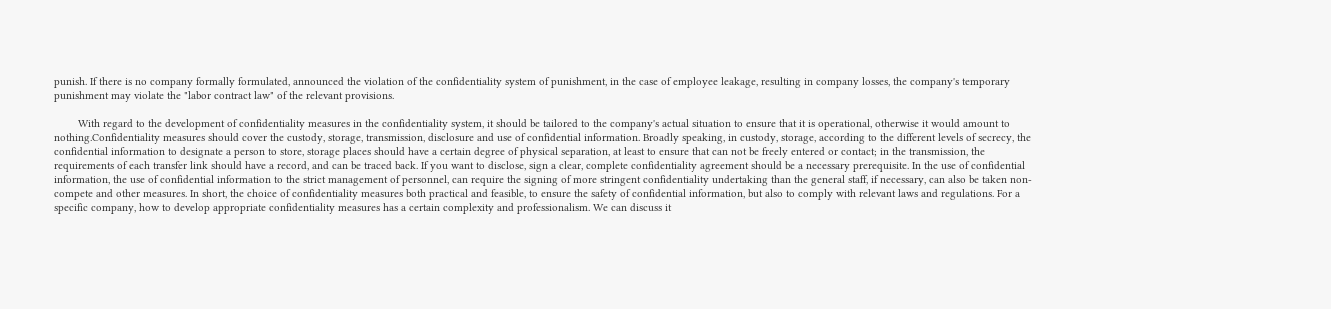punish. If there is no company formally formulated, announced the violation of the confidentiality system of punishment, in the case of employee leakage, resulting in company losses, the company's temporary punishment may violate the "labor contract law" of the relevant provisions.

        With regard to the development of confidentiality measures in the confidentiality system, it should be tailored to the company's actual situation to ensure that it is operational, otherwise it would amount to nothing.Confidentiality measures should cover the custody, storage, transmission, disclosure and use of confidential information. Broadly speaking, in custody, storage, according to the different levels of secrecy, the confidential information to designate a person to store, storage places should have a certain degree of physical separation, at least to ensure that can not be freely entered or contact; in the transmission, the requirements of each transfer link should have a record, and can be traced back. If you want to disclose, sign a clear, complete confidentiality agreement should be a necessary prerequisite. In the use of confidential information, the use of confidential information to the strict management of personnel, can require the signing of more stringent confidentiality undertaking than the general staff, if necessary, can also be taken non-compete and other measures. In short, the choice of confidentiality measures both practical and feasible, to ensure the safety of confidential information, but also to comply with relevant laws and regulations. For a specific company, how to develop appropriate confidentiality measures has a certain complexity and professionalism. We can discuss it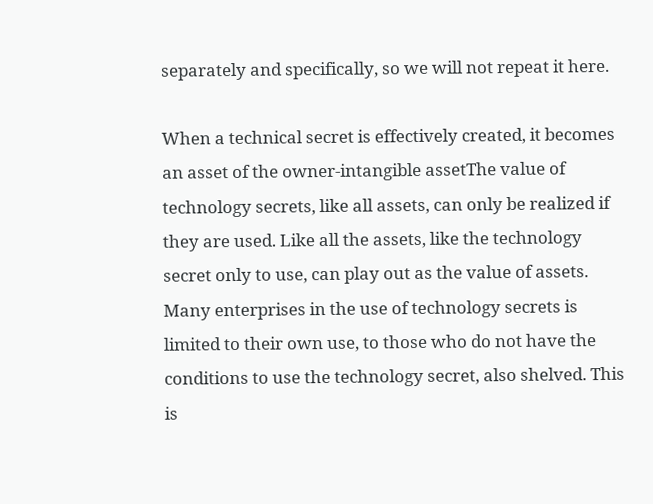separately and specifically, so we will not repeat it here.

When a technical secret is effectively created, it becomes an asset of the owner-intangible assetThe value of technology secrets, like all assets, can only be realized if they are used. Like all the assets, like the technology secret only to use, can play out as the value of assets. Many enterprises in the use of technology secrets is limited to their own use, to those who do not have the conditions to use the technology secret, also shelved. This is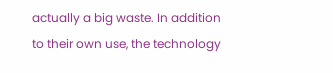actually a big waste. In addition to their own use, the technology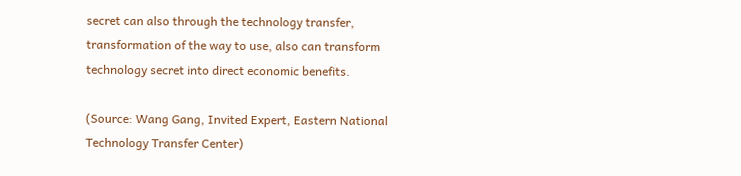secret can also through the technology transfer, transformation of the way to use, also can transform technology secret into direct economic benefits.

(Source: Wang Gang, Invited Expert, Eastern National Technology Transfer Center)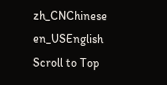zh_CNChinese en_USEnglish
Scroll to Top